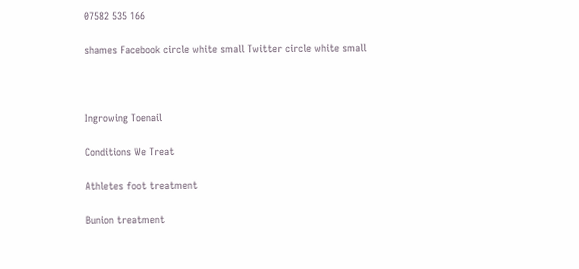07582 535 166

shames Facebook circle white small Twitter circle white small



Ingrowing Toenail

Conditions We Treat

Athletes foot treatment

Bunion treatment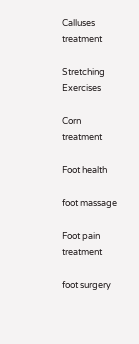Calluses treatment

Stretching Exercises

Corn treatment

Foot health

foot massage

Foot pain treatment

foot surgery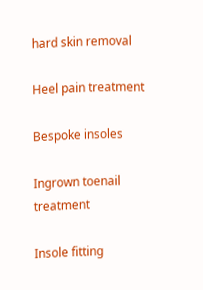hard skin removal

Heel pain treatment

Bespoke insoles

Ingrown toenail treatment

Insole fitting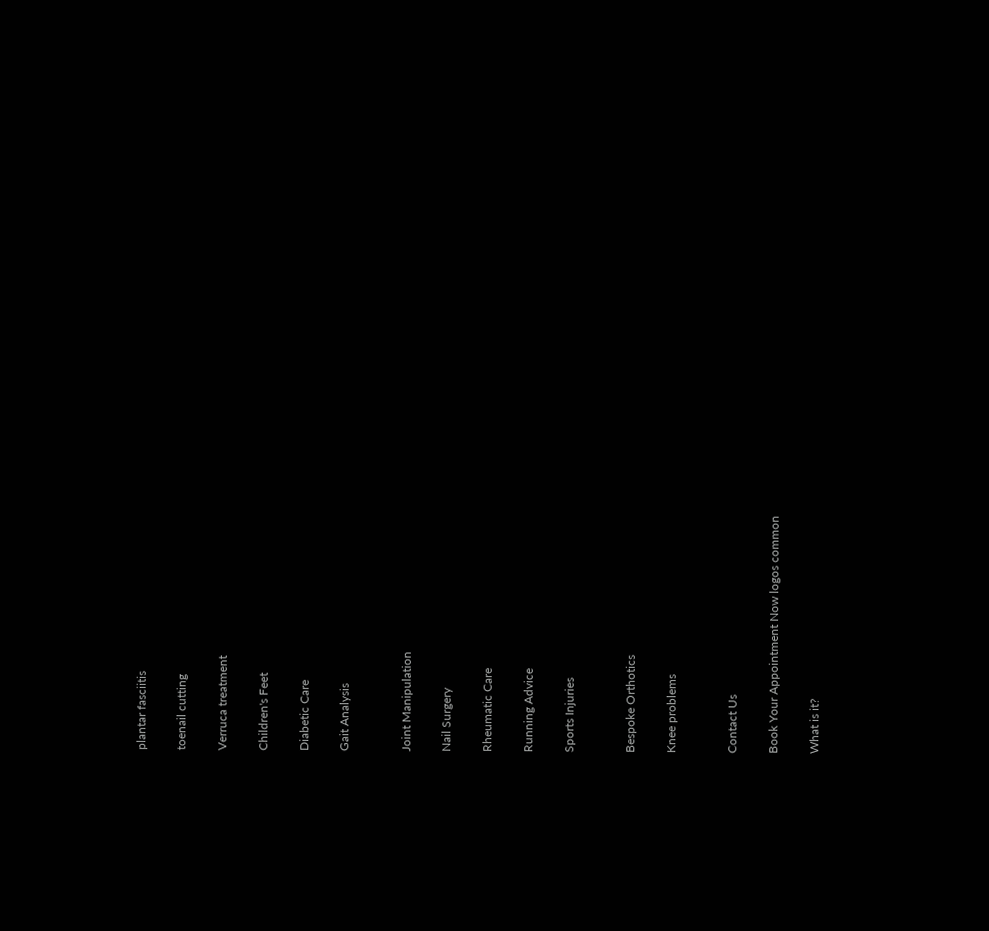plantar fasciitis

toenail cutting

Verruca treatment

Children's Feet

Diabetic Care

Gait Analysis


Joint Manipulation

Nail Surgery

Rheumatic Care

Running Advice

Sports Injuries


Bespoke Orthotics

Knee problems


Contact Us

Book Your Appointment Now logos common

What is it?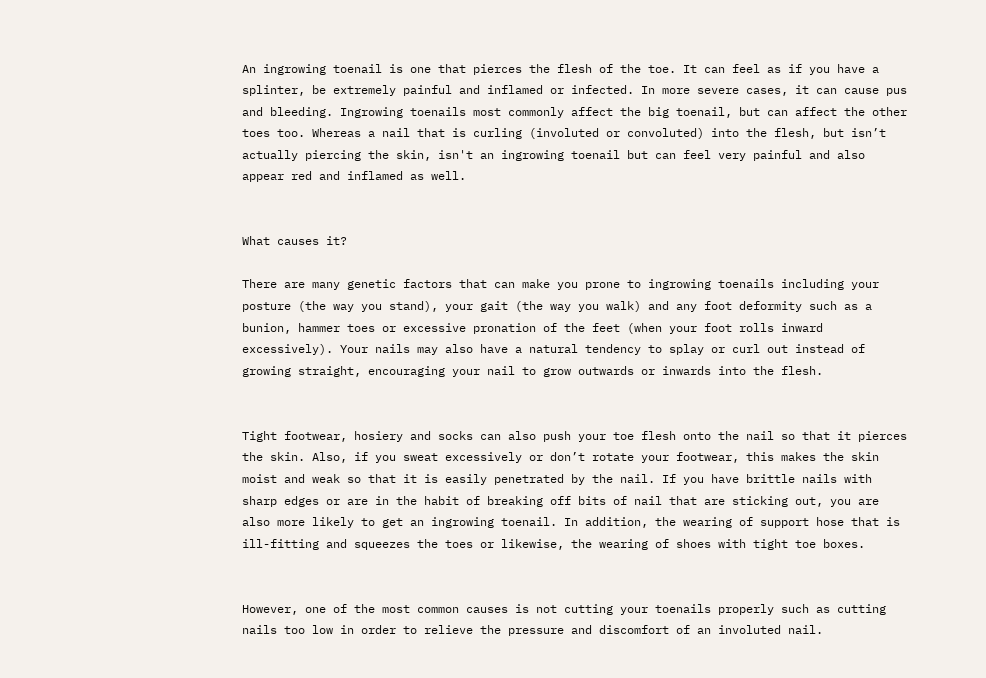An ingrowing toenail is one that pierces the flesh of the toe. It can feel as if you have a splinter, be extremely painful and inflamed or infected. In more severe cases, it can cause pus and bleeding. Ingrowing toenails most commonly affect the big toenail, but can affect the other toes too. Whereas a nail that is curling (involuted or convoluted) into the flesh, but isn’t actually piercing the skin, isn't an ingrowing toenail but can feel very painful and also appear red and inflamed as well.


What causes it?

There are many genetic factors that can make you prone to ingrowing toenails including your posture (the way you stand), your gait (the way you walk) and any foot deformity such as a bunion, hammer toes or excessive pronation of the feet (when your foot rolls inward excessively). Your nails may also have a natural tendency to splay or curl out instead of growing straight, encouraging your nail to grow outwards or inwards into the flesh.


Tight footwear, hosiery and socks can also push your toe flesh onto the nail so that it pierces the skin. Also, if you sweat excessively or don’t rotate your footwear, this makes the skin moist and weak so that it is easily penetrated by the nail. If you have brittle nails with sharp edges or are in the habit of breaking off bits of nail that are sticking out, you are also more likely to get an ingrowing toenail. In addition, the wearing of support hose that is ill-fitting and squeezes the toes or likewise, the wearing of shoes with tight toe boxes.


However, one of the most common causes is not cutting your toenails properly such as cutting nails too low in order to relieve the pressure and discomfort of an involuted nail.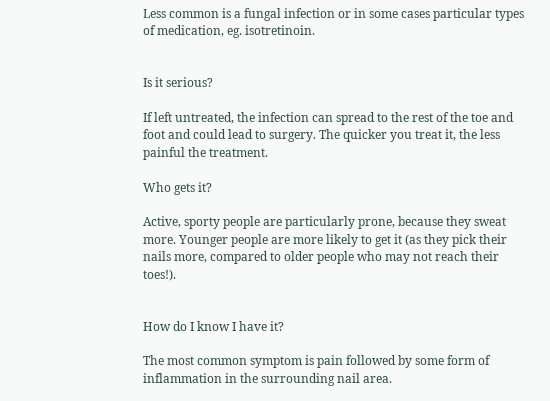Less common is a fungal infection or in some cases particular types of medication, eg. isotretinoin.


Is it serious?

If left untreated, the infection can spread to the rest of the toe and foot and could lead to surgery. The quicker you treat it, the less painful the treatment.

Who gets it?

Active, sporty people are particularly prone, because they sweat more. Younger people are more likely to get it (as they pick their nails more, compared to older people who may not reach their toes!).


How do I know I have it?

The most common symptom is pain followed by some form of inflammation in the surrounding nail area.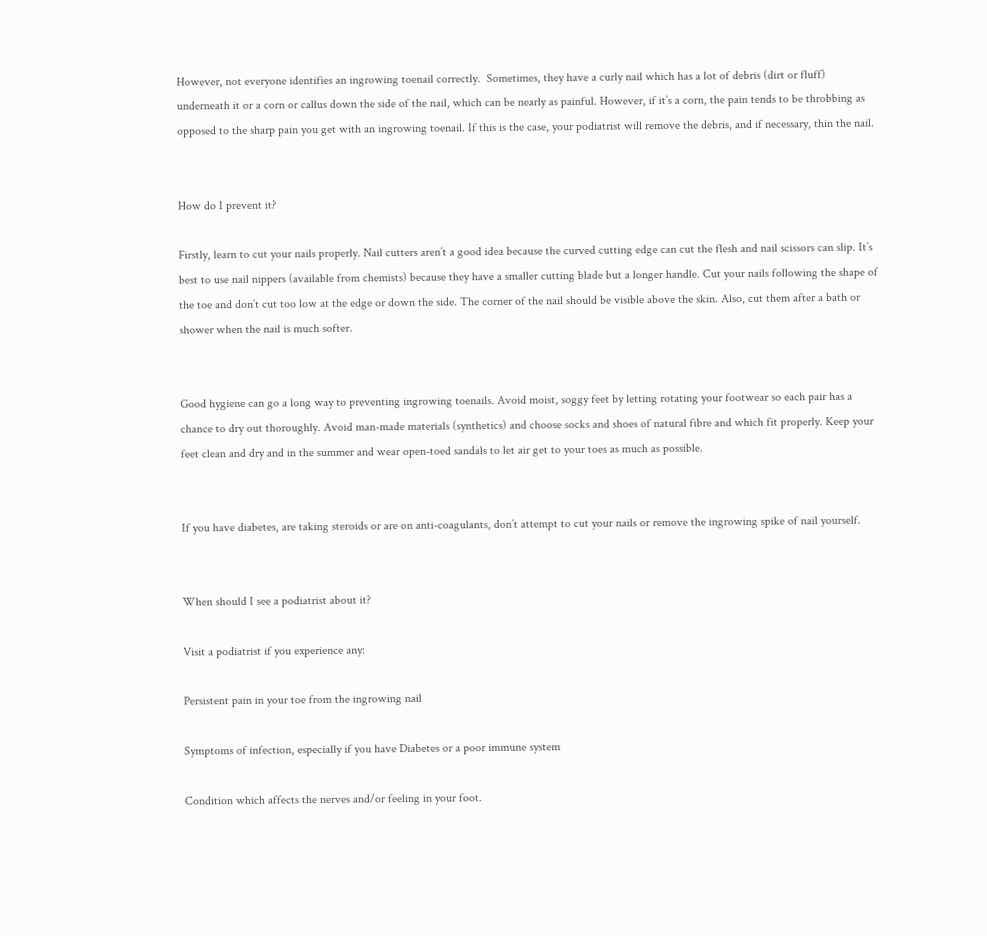However, not everyone identifies an ingrowing toenail correctly.  Sometimes, they have a curly nail which has a lot of debris (dirt or fluff) underneath it or a corn or callus down the side of the nail, which can be nearly as painful. However, if it’s a corn, the pain tends to be throbbing as opposed to the sharp pain you get with an ingrowing toenail. If this is the case, your podiatrist will remove the debris, and if necessary, thin the nail.


How do I prevent it?

Firstly, learn to cut your nails properly. Nail cutters aren’t a good idea because the curved cutting edge can cut the flesh and nail scissors can slip. It’s best to use nail nippers (available from chemists) because they have a smaller cutting blade but a longer handle. Cut your nails following the shape of the toe and don’t cut too low at the edge or down the side. The corner of the nail should be visible above the skin. Also, cut them after a bath or shower when the nail is much softer.


Good hygiene can go a long way to preventing ingrowing toenails. Avoid moist, soggy feet by letting rotating your footwear so each pair has a chance to dry out thoroughly. Avoid man-made materials (synthetics) and choose socks and shoes of natural fibre and which fit properly. Keep your feet clean and dry and in the summer and wear open-toed sandals to let air get to your toes as much as possible.


If you have diabetes, are taking steroids or are on anti-coagulants, don’t attempt to cut your nails or remove the ingrowing spike of nail yourself.


When should I see a podiatrist about it?

Visit a podiatrist if you experience any:

Persistent pain in your toe from the ingrowing nail

Symptoms of infection, especially if you have Diabetes or a poor immune system

Condition which affects the nerves and/or feeling in your foot.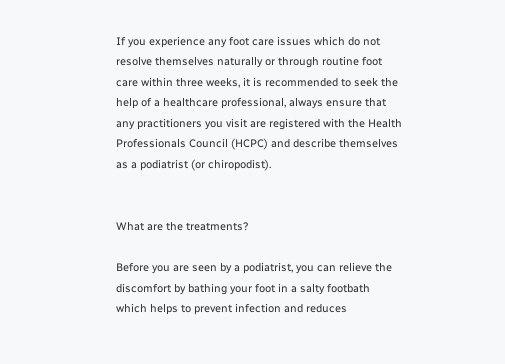If you experience any foot care issues which do not resolve themselves naturally or through routine foot care within three weeks, it is recommended to seek the help of a healthcare professional, always ensure that any practitioners you visit are registered with the Health Professionals Council (HCPC) and describe themselves as a podiatrist (or chiropodist).


What are the treatments?

Before you are seen by a podiatrist, you can relieve the discomfort by bathing your foot in a salty footbath which helps to prevent infection and reduces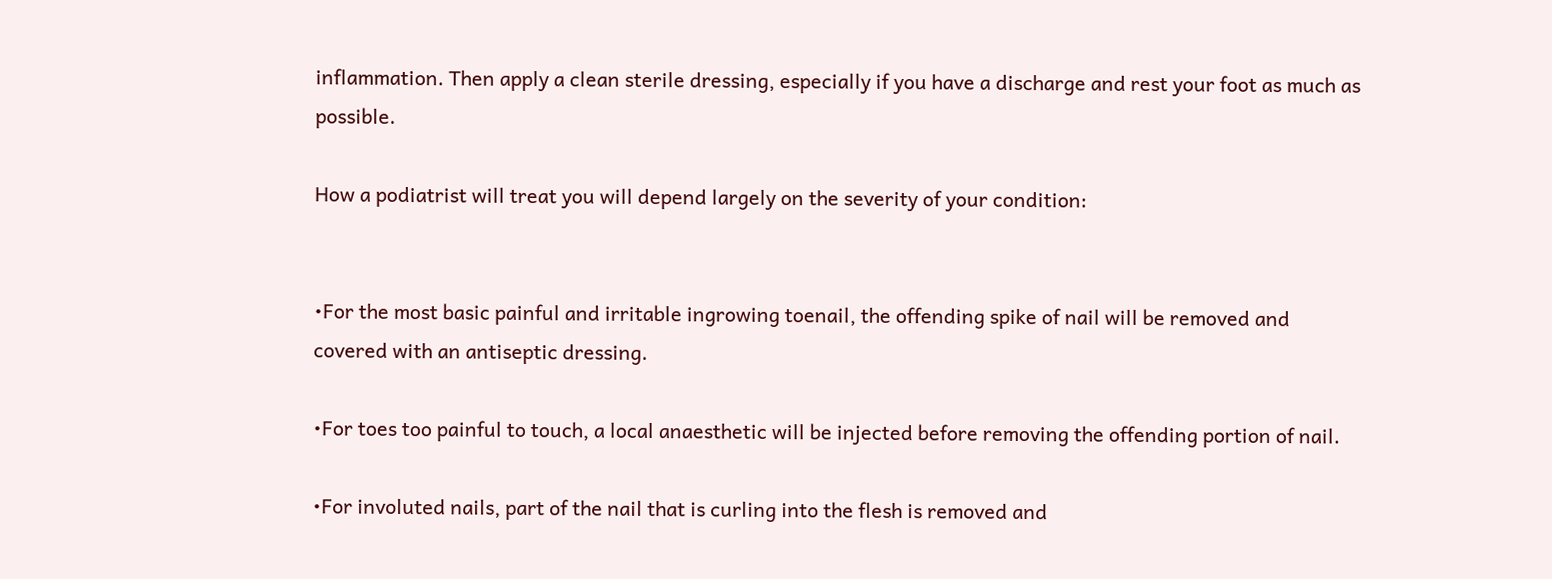inflammation. Then apply a clean sterile dressing, especially if you have a discharge and rest your foot as much as possible.

How a podiatrist will treat you will depend largely on the severity of your condition:


•For the most basic painful and irritable ingrowing toenail, the offending spike of nail will be removed and covered with an antiseptic dressing.

•For toes too painful to touch, a local anaesthetic will be injected before removing the offending portion of nail.

•For involuted nails, part of the nail that is curling into the flesh is removed and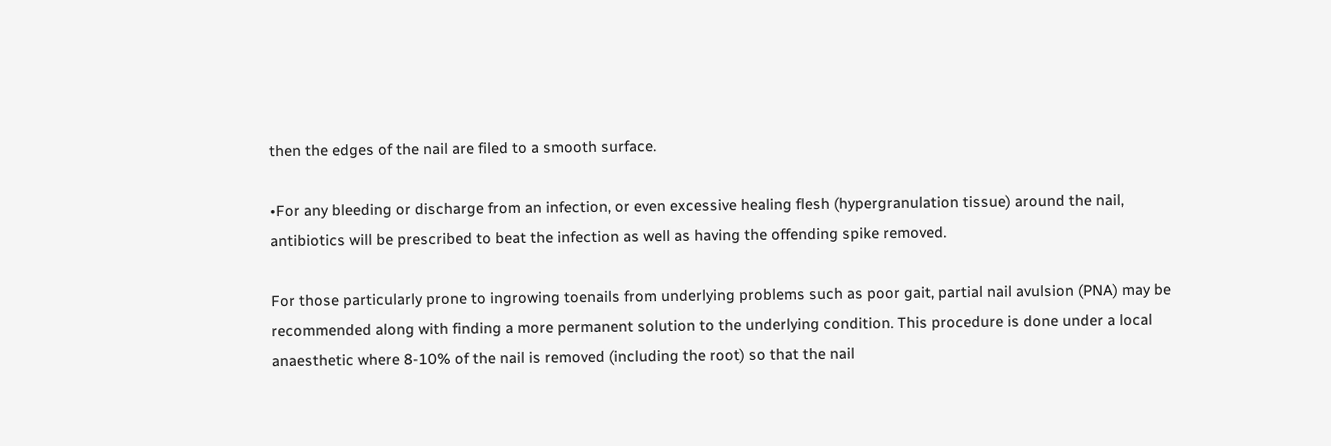then the edges of the nail are filed to a smooth surface.

•For any bleeding or discharge from an infection, or even excessive healing flesh (hypergranulation tissue) around the nail, antibiotics will be prescribed to beat the infection as well as having the offending spike removed.

For those particularly prone to ingrowing toenails from underlying problems such as poor gait, partial nail avulsion (PNA) may be recommended along with finding a more permanent solution to the underlying condition. This procedure is done under a local anaesthetic where 8-10% of the nail is removed (including the root) so that the nail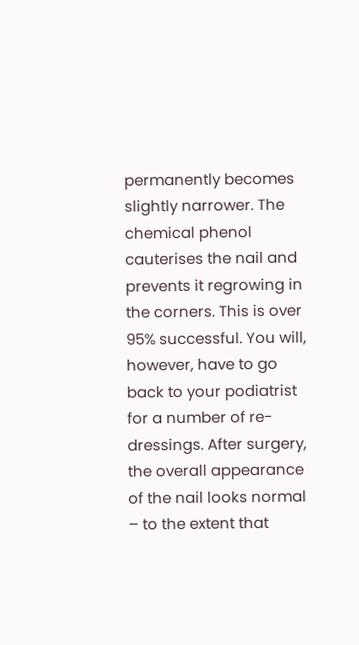permanently becomes slightly narrower. The chemical phenol cauterises the nail and prevents it regrowing in the corners. This is over 95% successful. You will, however, have to go back to your podiatrist for a number of re-dressings. After surgery, the overall appearance of the nail looks normal – to the extent that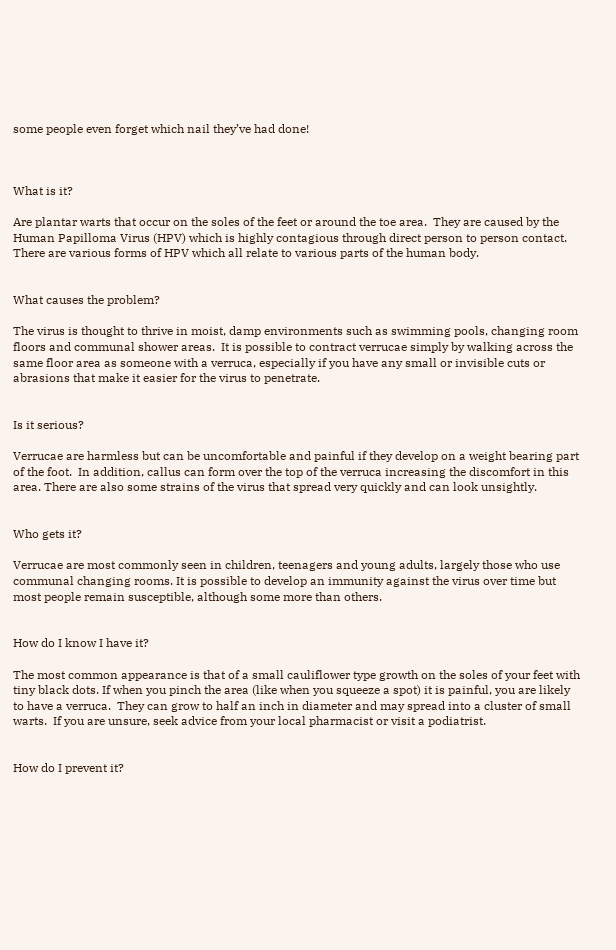some people even forget which nail they’ve had done!



What is it?

Are plantar warts that occur on the soles of the feet or around the toe area.  They are caused by the Human Papilloma Virus (HPV) which is highly contagious through direct person to person contact.  There are various forms of HPV which all relate to various parts of the human body.


What causes the problem?

The virus is thought to thrive in moist, damp environments such as swimming pools, changing room floors and communal shower areas.  It is possible to contract verrucae simply by walking across the same floor area as someone with a verruca, especially if you have any small or invisible cuts or abrasions that make it easier for the virus to penetrate.


Is it serious?

Verrucae are harmless but can be uncomfortable and painful if they develop on a weight bearing part of the foot.  In addition, callus can form over the top of the verruca increasing the discomfort in this area. There are also some strains of the virus that spread very quickly and can look unsightly.


Who gets it?

Verrucae are most commonly seen in children, teenagers and young adults, largely those who use communal changing rooms. It is possible to develop an immunity against the virus over time but most people remain susceptible, although some more than others.


How do I know I have it?

The most common appearance is that of a small cauliflower type growth on the soles of your feet with tiny black dots. If when you pinch the area (like when you squeeze a spot) it is painful, you are likely to have a verruca.  They can grow to half an inch in diameter and may spread into a cluster of small warts.  If you are unsure, seek advice from your local pharmacist or visit a podiatrist.


How do I prevent it?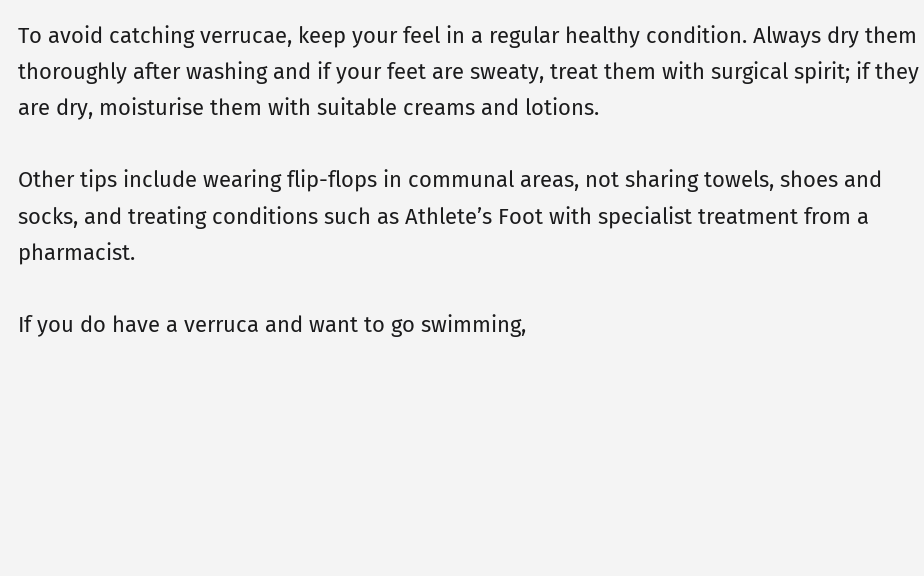To avoid catching verrucae, keep your feel in a regular healthy condition. Always dry them thoroughly after washing and if your feet are sweaty, treat them with surgical spirit; if they are dry, moisturise them with suitable creams and lotions.

Other tips include wearing flip-flops in communal areas, not sharing towels, shoes and socks, and treating conditions such as Athlete’s Foot with specialist treatment from a pharmacist.

If you do have a verruca and want to go swimming,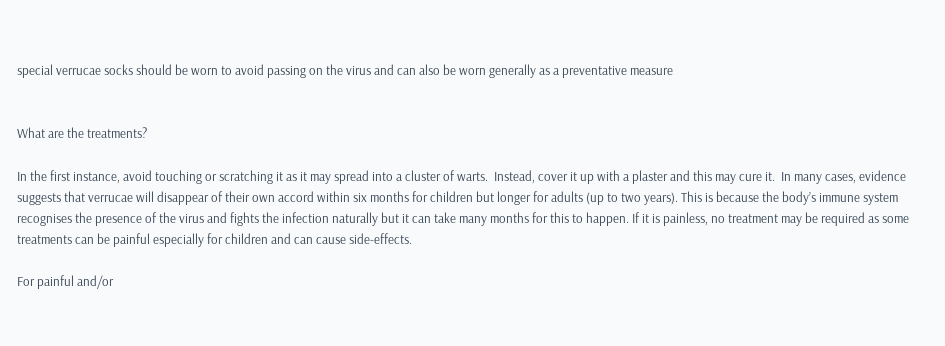special verrucae socks should be worn to avoid passing on the virus and can also be worn generally as a preventative measure


What are the treatments?

In the first instance, avoid touching or scratching it as it may spread into a cluster of warts.  Instead, cover it up with a plaster and this may cure it.  In many cases, evidence suggests that verrucae will disappear of their own accord within six months for children but longer for adults (up to two years). This is because the body’s immune system recognises the presence of the virus and fights the infection naturally but it can take many months for this to happen. If it is painless, no treatment may be required as some treatments can be painful especially for children and can cause side-effects.

For painful and/or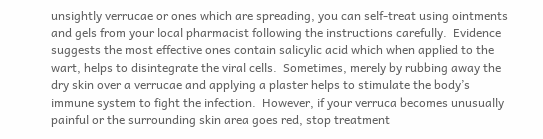unsightly verrucae or ones which are spreading, you can self-treat using ointments and gels from your local pharmacist following the instructions carefully.  Evidence suggests the most effective ones contain salicylic acid which when applied to the wart, helps to disintegrate the viral cells.  Sometimes, merely by rubbing away the dry skin over a verrucae and applying a plaster helps to stimulate the body’s immune system to fight the infection.  However, if your verruca becomes unusually painful or the surrounding skin area goes red, stop treatment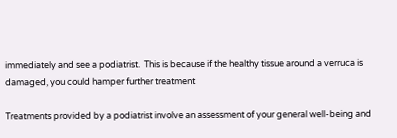immediately and see a podiatrist.  This is because if the healthy tissue around a verruca is damaged, you could hamper further treatment

Treatments provided by a podiatrist involve an assessment of your general well-being and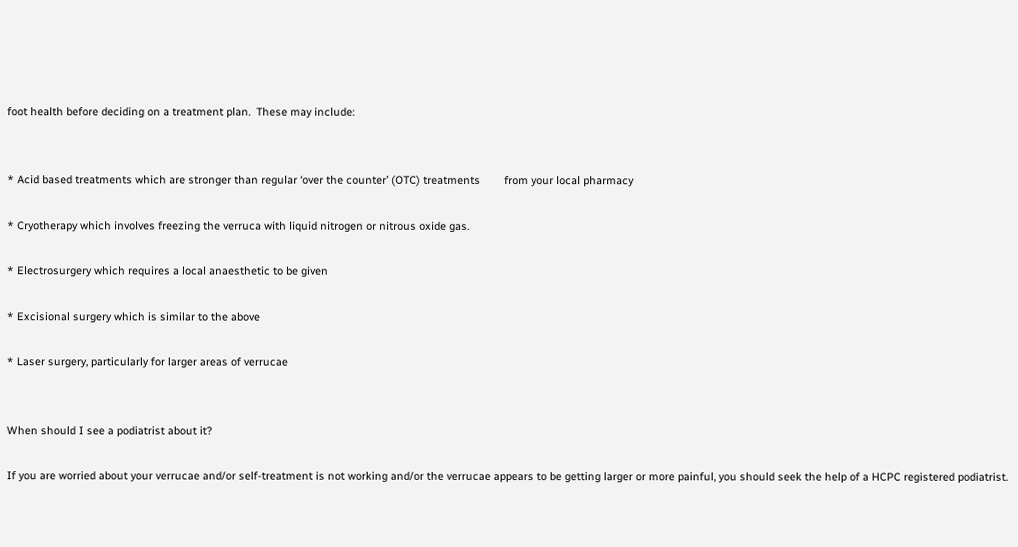foot health before deciding on a treatment plan.  These may include:


* Acid based treatments which are stronger than regular ‘over the counter’ (OTC) treatments        from your local pharmacy

* Cryotherapy which involves freezing the verruca with liquid nitrogen or nitrous oxide gas.

* Electrosurgery which requires a local anaesthetic to be given

* Excisional surgery which is similar to the above

* Laser surgery, particularly for larger areas of verrucae


When should I see a podiatrist about it?

If you are worried about your verrucae and/or self-treatment is not working and/or the verrucae appears to be getting larger or more painful, you should seek the help of a HCPC registered podiatrist.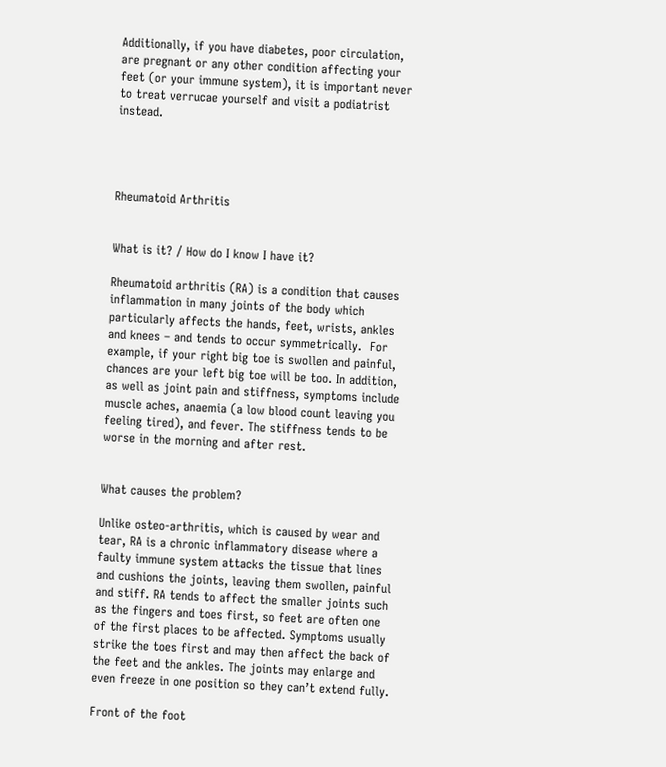Additionally, if you have diabetes, poor circulation, are pregnant or any other condition affecting your feet (or your immune system), it is important never to treat verrucae yourself and visit a podiatrist instead.




Rheumatoid Arthritis


What is it? / How do I know I have it?

Rheumatoid arthritis (RA) is a condition that causes inflammation in many joints of the body which particularly affects the hands, feet, wrists, ankles and knees – and tends to occur symmetrically.  For example, if your right big toe is swollen and painful, chances are your left big toe will be too. In addition, as well as joint pain and stiffness, symptoms include muscle aches, anaemia (a low blood count leaving you feeling tired), and fever. The stiffness tends to be worse in the morning and after rest.


What causes the problem?

Unlike osteo-arthritis, which is caused by wear and tear, RA is a chronic inflammatory disease where a faulty immune system attacks the tissue that lines and cushions the joints, leaving them swollen, painful and stiff. RA tends to affect the smaller joints such as the fingers and toes first, so feet are often one of the first places to be affected. Symptoms usually strike the toes first and may then affect the back of the feet and the ankles. The joints may enlarge and even freeze in one position so they can’t extend fully.

Front of the foot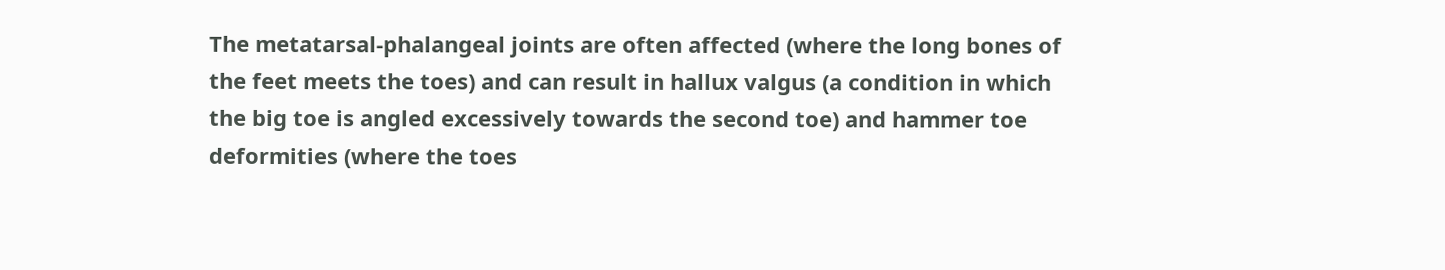The metatarsal-phalangeal joints are often affected (where the long bones of the feet meets the toes) and can result in hallux valgus (a condition in which the big toe is angled excessively towards the second toe) and hammer toe deformities (where the toes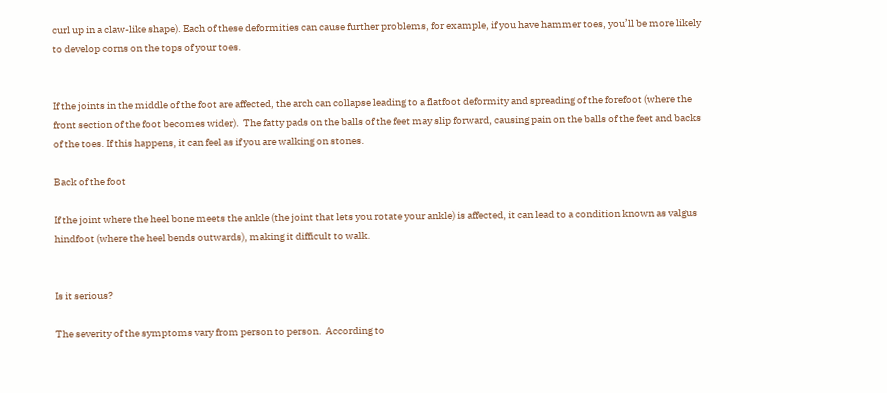curl up in a claw-like shape). Each of these deformities can cause further problems, for example, if you have hammer toes, you’ll be more likely to develop corns on the tops of your toes.


If the joints in the middle of the foot are affected, the arch can collapse leading to a flatfoot deformity and spreading of the forefoot (where the front section of the foot becomes wider).  The fatty pads on the balls of the feet may slip forward, causing pain on the balls of the feet and backs of the toes. If this happens, it can feel as if you are walking on stones.

Back of the foot

If the joint where the heel bone meets the ankle (the joint that lets you rotate your ankle) is affected, it can lead to a condition known as valgus hindfoot (where the heel bends outwards), making it difficult to walk.


Is it serious?

The severity of the symptoms vary from person to person.  According to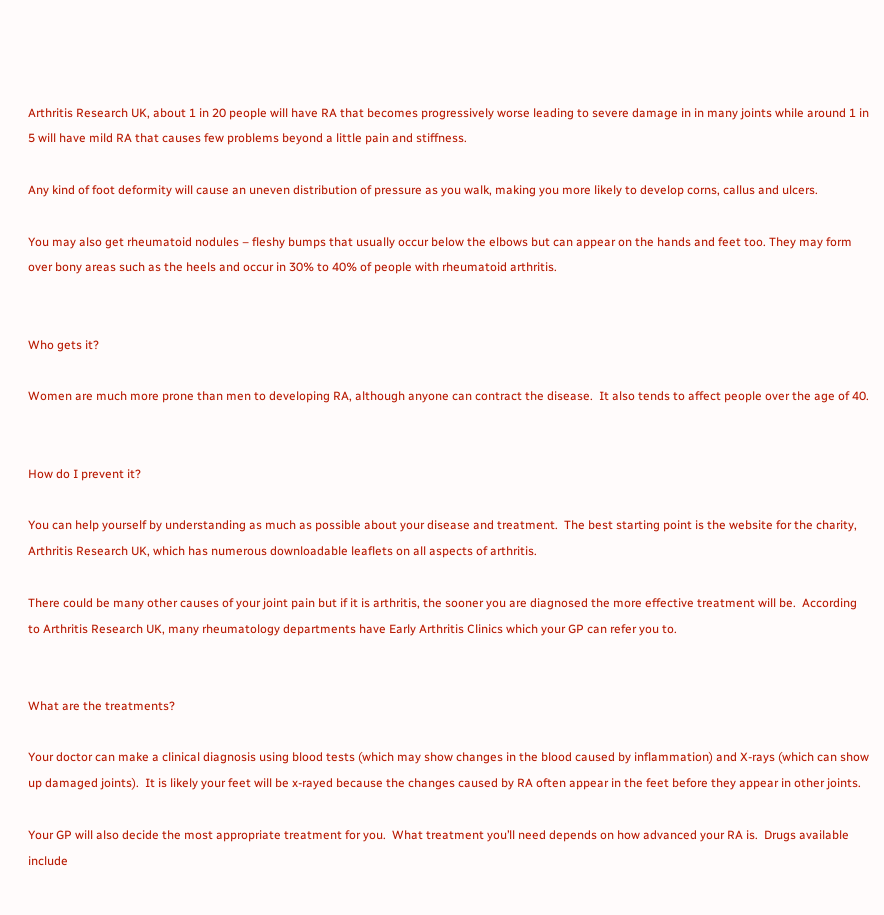Arthritis Research UK, about 1 in 20 people will have RA that becomes progressively worse leading to severe damage in in many joints while around 1 in 5 will have mild RA that causes few problems beyond a little pain and stiffness.

Any kind of foot deformity will cause an uneven distribution of pressure as you walk, making you more likely to develop corns, callus and ulcers.

You may also get rheumatoid nodules – fleshy bumps that usually occur below the elbows but can appear on the hands and feet too. They may form over bony areas such as the heels and occur in 30% to 40% of people with rheumatoid arthritis.


Who gets it?

Women are much more prone than men to developing RA, although anyone can contract the disease.  It also tends to affect people over the age of 40.


How do I prevent it?

You can help yourself by understanding as much as possible about your disease and treatment.  The best starting point is the website for the charity, Arthritis Research UK, which has numerous downloadable leaflets on all aspects of arthritis.

There could be many other causes of your joint pain but if it is arthritis, the sooner you are diagnosed the more effective treatment will be.  According to Arthritis Research UK, many rheumatology departments have Early Arthritis Clinics which your GP can refer you to.


What are the treatments?

Your doctor can make a clinical diagnosis using blood tests (which may show changes in the blood caused by inflammation) and X-rays (which can show up damaged joints).  It is likely your feet will be x-rayed because the changes caused by RA often appear in the feet before they appear in other joints.

Your GP will also decide the most appropriate treatment for you.  What treatment you’ll need depends on how advanced your RA is.  Drugs available include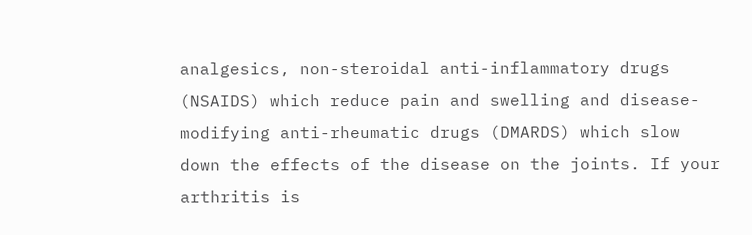analgesics, non-steroidal anti-inflammatory drugs (NSAIDS) which reduce pain and swelling and disease-modifying anti-rheumatic drugs (DMARDS) which slow down the effects of the disease on the joints. If your arthritis is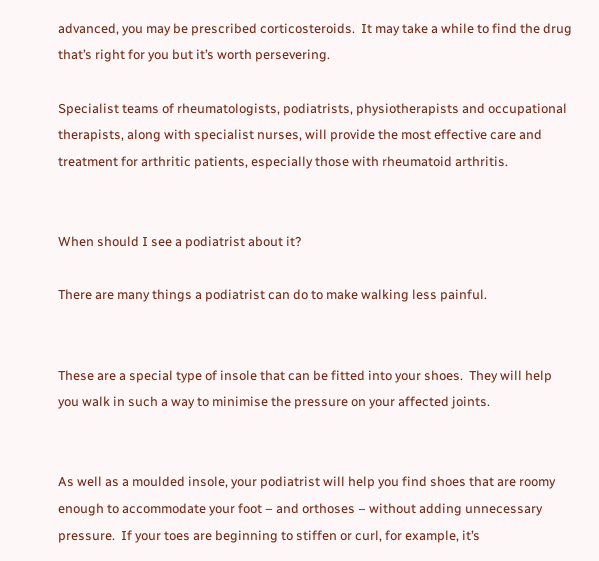advanced, you may be prescribed corticosteroids.  It may take a while to find the drug that’s right for you but it’s worth persevering.

Specialist teams of rheumatologists, podiatrists, physiotherapists and occupational therapists, along with specialist nurses, will provide the most effective care and treatment for arthritic patients, especially those with rheumatoid arthritis.


When should I see a podiatrist about it?

There are many things a podiatrist can do to make walking less painful.


These are a special type of insole that can be fitted into your shoes.  They will help you walk in such a way to minimise the pressure on your affected joints.


As well as a moulded insole, your podiatrist will help you find shoes that are roomy enough to accommodate your foot – and orthoses – without adding unnecessary pressure.  If your toes are beginning to stiffen or curl, for example, it’s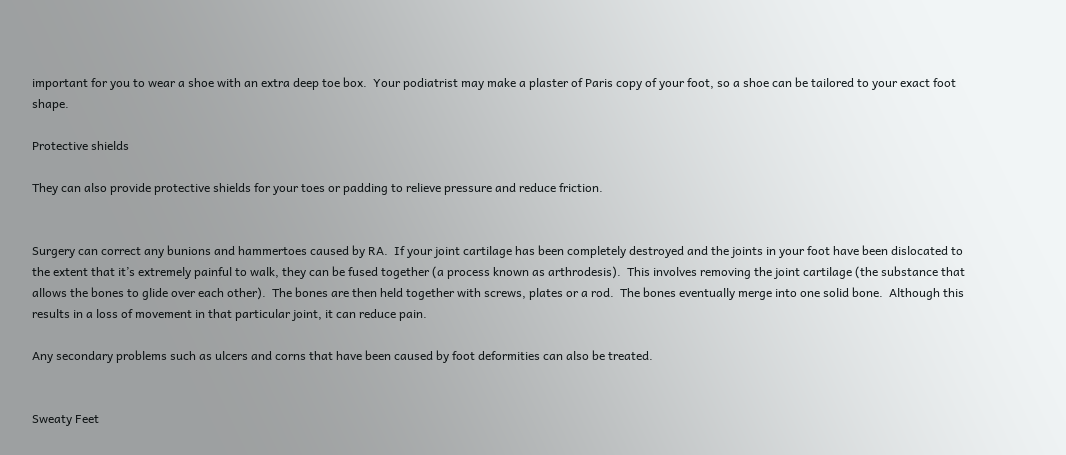important for you to wear a shoe with an extra deep toe box.  Your podiatrist may make a plaster of Paris copy of your foot, so a shoe can be tailored to your exact foot shape.

Protective shields

They can also provide protective shields for your toes or padding to relieve pressure and reduce friction.


Surgery can correct any bunions and hammertoes caused by RA.  If your joint cartilage has been completely destroyed and the joints in your foot have been dislocated to the extent that it’s extremely painful to walk, they can be fused together (a process known as arthrodesis).  This involves removing the joint cartilage (the substance that allows the bones to glide over each other).  The bones are then held together with screws, plates or a rod.  The bones eventually merge into one solid bone.  Although this results in a loss of movement in that particular joint, it can reduce pain.

Any secondary problems such as ulcers and corns that have been caused by foot deformities can also be treated.


Sweaty Feet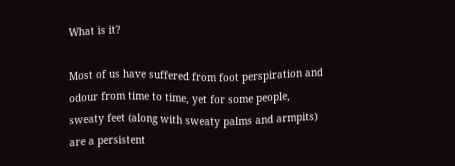What is it?

Most of us have suffered from foot perspiration and odour from time to time, yet for some people, sweaty feet (along with sweaty palms and armpits) are a persistent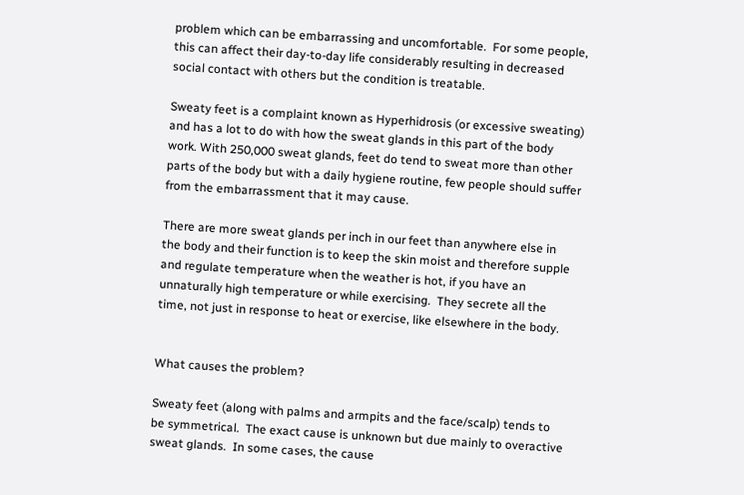problem which can be embarrassing and uncomfortable.  For some people, this can affect their day-to-day life considerably resulting in decreased social contact with others but the condition is treatable.

Sweaty feet is a complaint known as Hyperhidrosis (or excessive sweating) and has a lot to do with how the sweat glands in this part of the body work. With 250,000 sweat glands, feet do tend to sweat more than other parts of the body but with a daily hygiene routine, few people should suffer from the embarrassment that it may cause.

There are more sweat glands per inch in our feet than anywhere else in the body and their function is to keep the skin moist and therefore supple and regulate temperature when the weather is hot, if you have an unnaturally high temperature or while exercising.  They secrete all the time, not just in response to heat or exercise, like elsewhere in the body.


What causes the problem?

Sweaty feet (along with palms and armpits and the face/scalp) tends to be symmetrical.  The exact cause is unknown but due mainly to overactive sweat glands.  In some cases, the cause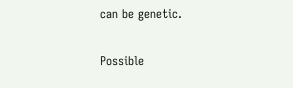can be genetic.

Possible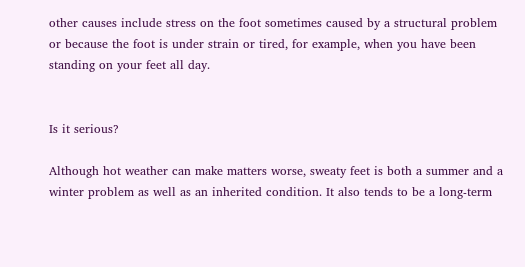other causes include stress on the foot sometimes caused by a structural problem or because the foot is under strain or tired, for example, when you have been standing on your feet all day.


Is it serious?

Although hot weather can make matters worse, sweaty feet is both a summer and a winter problem as well as an inherited condition. It also tends to be a long-term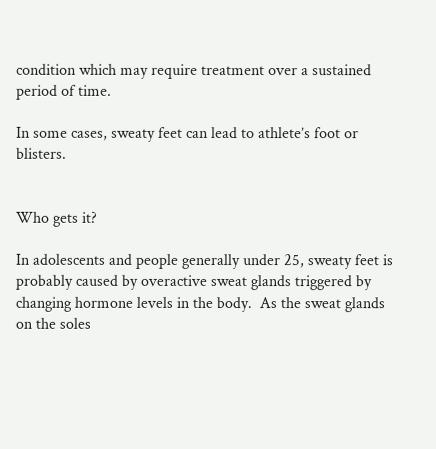condition which may require treatment over a sustained period of time.

In some cases, sweaty feet can lead to athlete’s foot or blisters.


Who gets it?

In adolescents and people generally under 25, sweaty feet is probably caused by overactive sweat glands triggered by changing hormone levels in the body.  As the sweat glands on the soles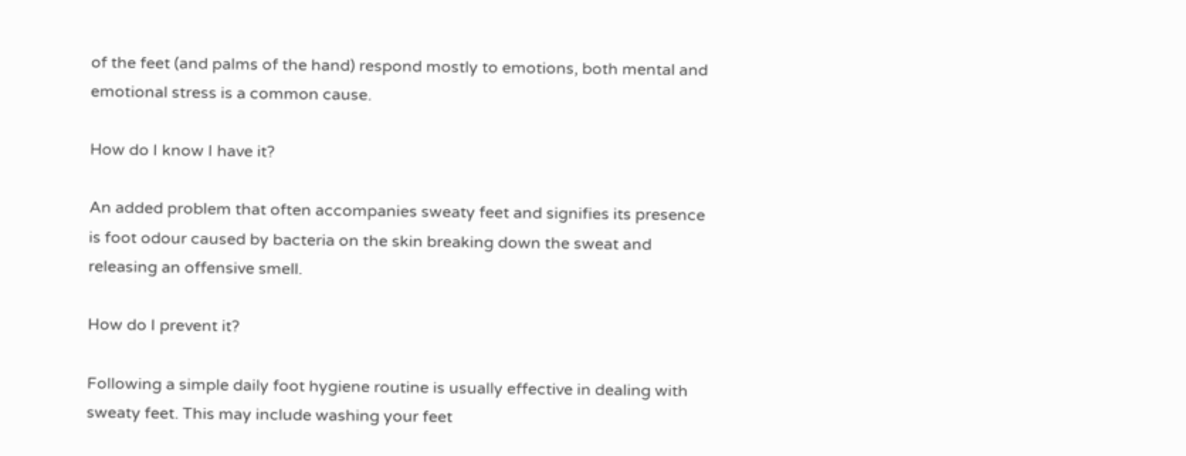of the feet (and palms of the hand) respond mostly to emotions, both mental and emotional stress is a common cause.

How do I know I have it?

An added problem that often accompanies sweaty feet and signifies its presence is foot odour caused by bacteria on the skin breaking down the sweat and releasing an offensive smell.

How do I prevent it?

Following a simple daily foot hygiene routine is usually effective in dealing with sweaty feet. This may include washing your feet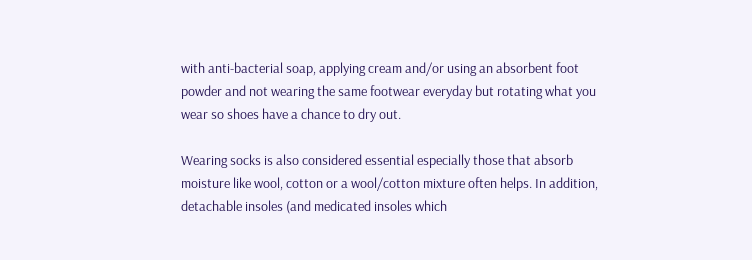with anti-bacterial soap, applying cream and/or using an absorbent foot powder and not wearing the same footwear everyday but rotating what you wear so shoes have a chance to dry out.

Wearing socks is also considered essential especially those that absorb moisture like wool, cotton or a wool/cotton mixture often helps. In addition, detachable insoles (and medicated insoles which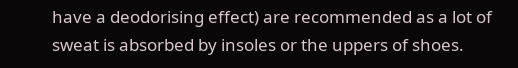have a deodorising effect) are recommended as a lot of sweat is absorbed by insoles or the uppers of shoes.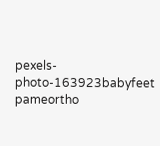pexels-photo-163923babyfeet pameortho